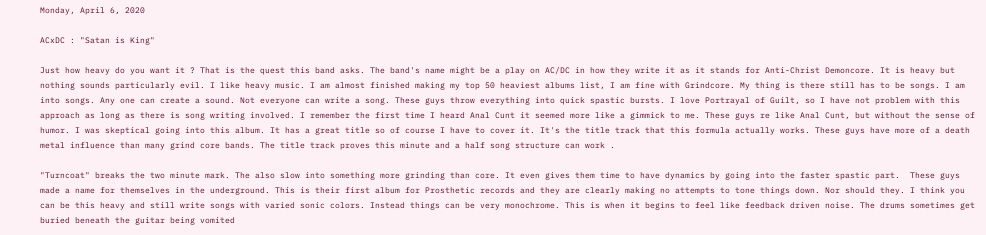Monday, April 6, 2020

ACxDC : "Satan is King"

Just how heavy do you want it ? That is the quest this band asks. The band's name might be a play on AC/DC in how they write it as it stands for Anti-Christ Demoncore. It is heavy but nothing sounds particularly evil. I like heavy music. I am almost finished making my top 50 heaviest albums list, I am fine with Grindcore. My thing is there still has to be songs. I am into songs. Any one can create a sound. Not everyone can write a song. These guys throw everything into quick spastic bursts. I love Portrayal of Guilt, so I have not problem with this approach as long as there is song writing involved. I remember the first time I heard Anal Cunt it seemed more like a gimmick to me. These guys re like Anal Cunt, but without the sense of humor. I was skeptical going into this album. It has a great title so of course I have to cover it. It's the title track that this formula actually works. These guys have more of a death metal influence than many grind core bands. The title track proves this minute and a half song structure can work .

"Turncoat" breaks the two minute mark. The also slow into something more grinding than core. It even gives them time to have dynamics by going into the faster spastic part.  These guys made a name for themselves in the underground. This is their first album for Prosthetic records and they are clearly making no attempts to tone things down. Nor should they. I think you can be this heavy and still write songs with varied sonic colors. Instead things can be very monochrome. This is when it begins to feel like feedback driven noise. The drums sometimes get buried beneath the guitar being vomited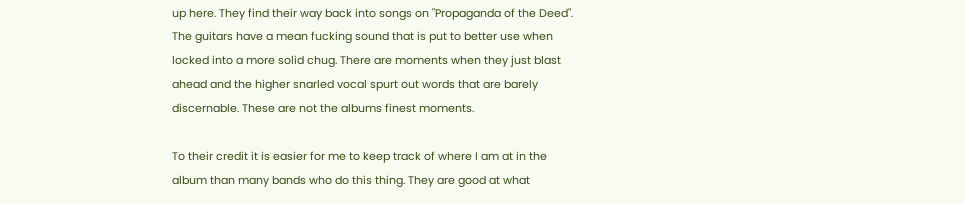up here. They find their way back into songs on "Propaganda of the Deed". The guitars have a mean fucking sound that is put to better use when locked into a more solid chug. There are moments when they just blast ahead and the higher snarled vocal spurt out words that are barely discernable. These are not the albums finest moments.

To their credit it is easier for me to keep track of where I am at in the album than many bands who do this thing. They are good at what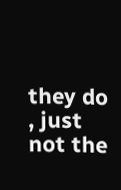they do , just not the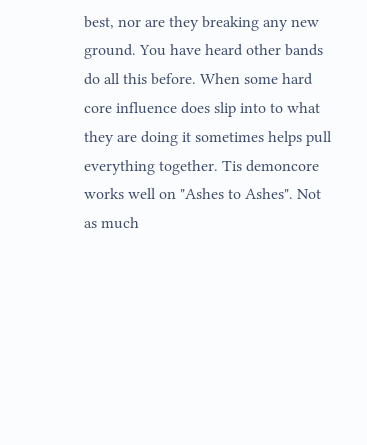best, nor are they breaking any new ground. You have heard other bands do all this before. When some hard core influence does slip into to what they are doing it sometimes helps pull everything together. Tis demoncore works well on "Ashes to Ashes". Not as much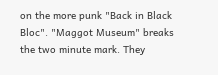on the more punk "Back in Black Bloc". "Maggot Museum" breaks the two minute mark. They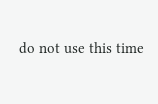do not use this time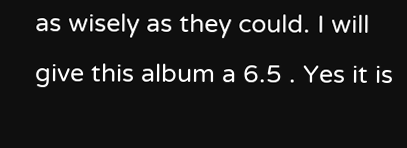as wisely as they could. I will give this album a 6.5 . Yes it is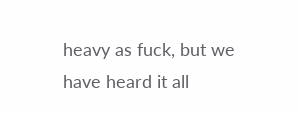heavy as fuck, but we have heard it all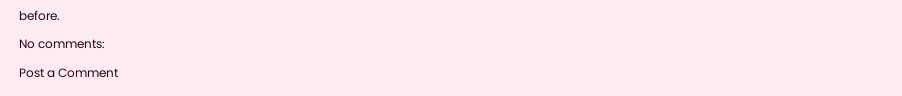before.

No comments:

Post a Comment